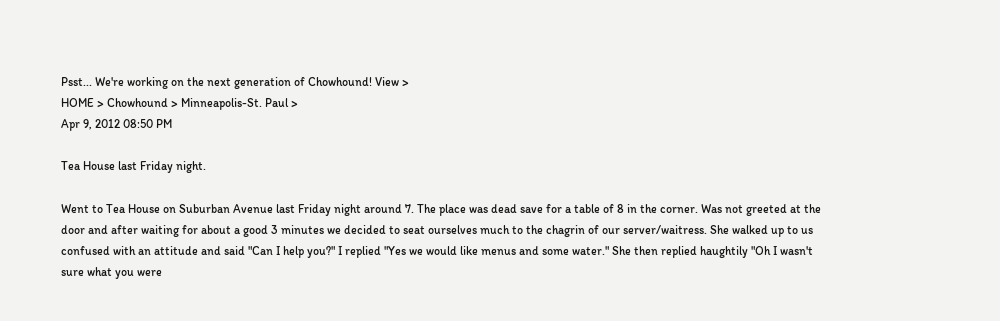Psst... We're working on the next generation of Chowhound! View >
HOME > Chowhound > Minneapolis-St. Paul >
Apr 9, 2012 08:50 PM

Tea House last Friday night.

Went to Tea House on Suburban Avenue last Friday night around 7. The place was dead save for a table of 8 in the corner. Was not greeted at the door and after waiting for about a good 3 minutes we decided to seat ourselves much to the chagrin of our server/waitress. She walked up to us confused with an attitude and said "Can I help you?" I replied "Yes we would like menus and some water." She then replied haughtily "Oh I wasn't sure what you were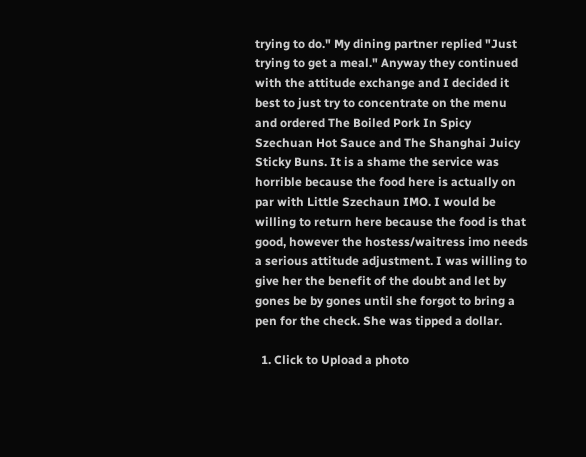trying to do." My dining partner replied "Just trying to get a meal." Anyway they continued with the attitude exchange and I decided it best to just try to concentrate on the menu and ordered The Boiled Pork In Spicy Szechuan Hot Sauce and The Shanghai Juicy Sticky Buns. It is a shame the service was horrible because the food here is actually on par with Little Szechaun IMO. I would be willing to return here because the food is that good, however the hostess/waitress imo needs a serious attitude adjustment. I was willing to give her the benefit of the doubt and let by gones be by gones until she forgot to bring a pen for the check. She was tipped a dollar.

  1. Click to Upload a photo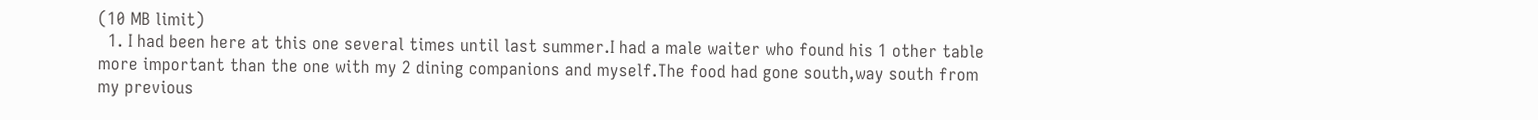(10 MB limit)
  1. I had been here at this one several times until last summer.I had a male waiter who found his 1 other table more important than the one with my 2 dining companions and myself.The food had gone south,way south from my previous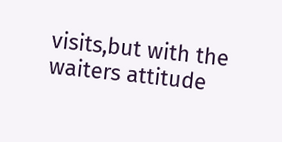visits,but with the waiters attitude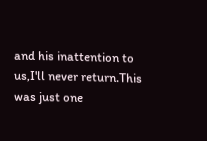and his inattention to us,I'll never return.This was just one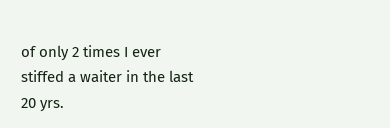of only 2 times I ever stiffed a waiter in the last 20 yrs.